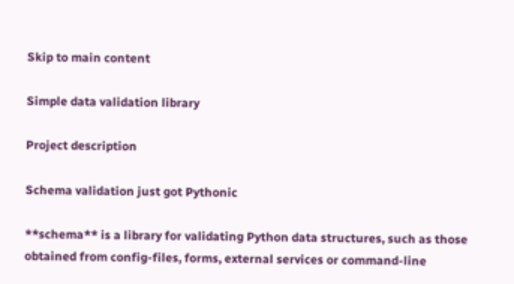Skip to main content

Simple data validation library

Project description

Schema validation just got Pythonic

**schema** is a library for validating Python data structures, such as those
obtained from config-files, forms, external services or command-line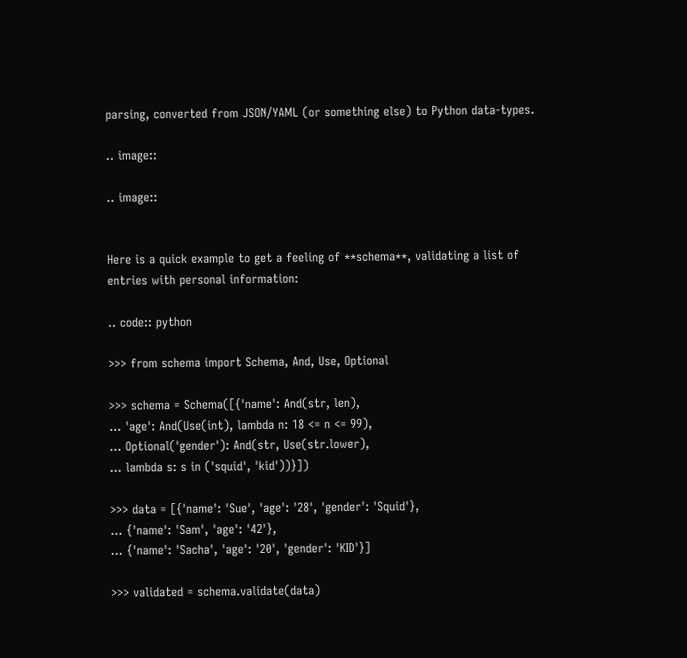parsing, converted from JSON/YAML (or something else) to Python data-types.

.. image::

.. image::


Here is a quick example to get a feeling of **schema**, validating a list of
entries with personal information:

.. code:: python

>>> from schema import Schema, And, Use, Optional

>>> schema = Schema([{'name': And(str, len),
... 'age': And(Use(int), lambda n: 18 <= n <= 99),
... Optional('gender'): And(str, Use(str.lower),
... lambda s: s in ('squid', 'kid'))}])

>>> data = [{'name': 'Sue', 'age': '28', 'gender': 'Squid'},
... {'name': 'Sam', 'age': '42'},
... {'name': 'Sacha', 'age': '20', 'gender': 'KID'}]

>>> validated = schema.validate(data)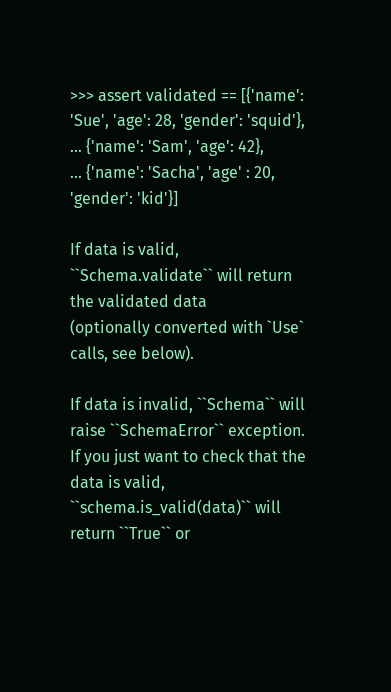>>> assert validated == [{'name': 'Sue', 'age': 28, 'gender': 'squid'},
... {'name': 'Sam', 'age': 42},
... {'name': 'Sacha', 'age' : 20, 'gender': 'kid'}]

If data is valid, ``Schema.validate`` will return the validated data
(optionally converted with `Use` calls, see below).

If data is invalid, ``Schema`` will raise ``SchemaError`` exception.
If you just want to check that the data is valid, ``schema.is_valid(data)`` will
return ``True`` or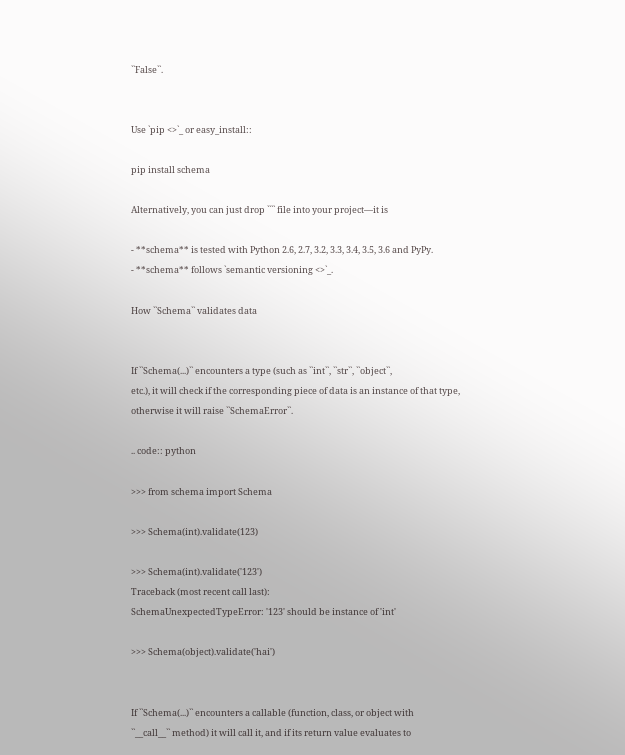``False``.


Use `pip <>`_ or easy_install::

pip install schema

Alternatively, you can just drop ```` file into your project—it is

- **schema** is tested with Python 2.6, 2.7, 3.2, 3.3, 3.4, 3.5, 3.6 and PyPy.
- **schema** follows `semantic versioning <>`_.

How ``Schema`` validates data


If ``Schema(...)`` encounters a type (such as ``int``, ``str``, ``object``,
etc.), it will check if the corresponding piece of data is an instance of that type,
otherwise it will raise ``SchemaError``.

.. code:: python

>>> from schema import Schema

>>> Schema(int).validate(123)

>>> Schema(int).validate('123')
Traceback (most recent call last):
SchemaUnexpectedTypeError: '123' should be instance of 'int'

>>> Schema(object).validate('hai')


If ``Schema(...)`` encounters a callable (function, class, or object with
``__call__`` method) it will call it, and if its return value evaluates to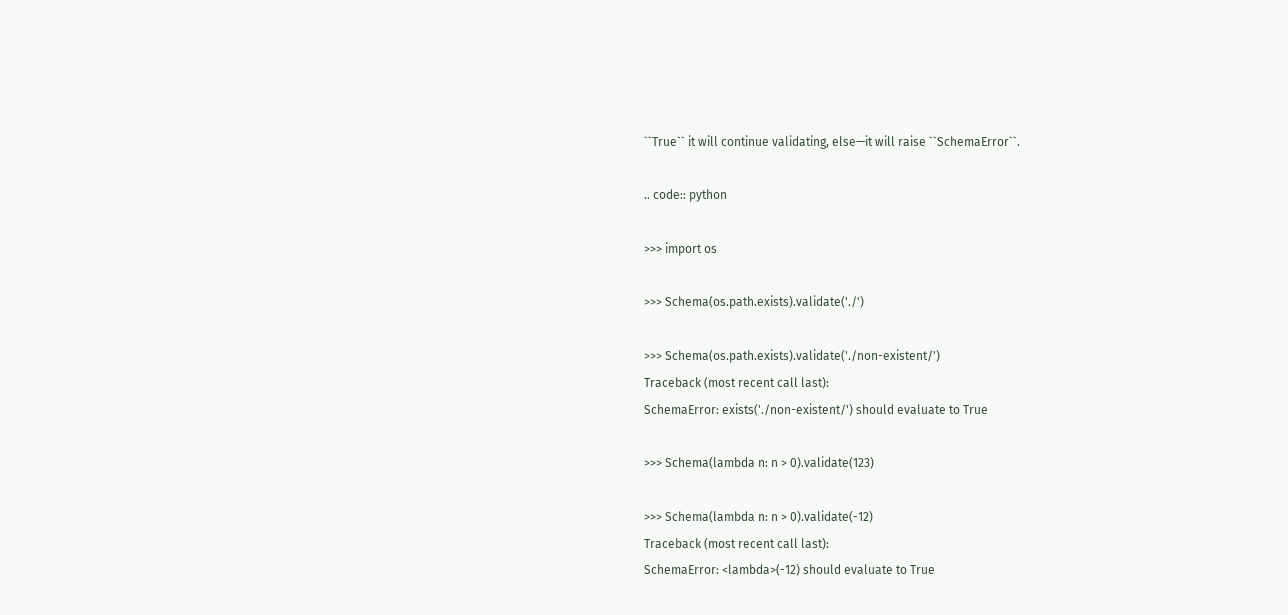``True`` it will continue validating, else—it will raise ``SchemaError``.

.. code:: python

>>> import os

>>> Schema(os.path.exists).validate('./')

>>> Schema(os.path.exists).validate('./non-existent/')
Traceback (most recent call last):
SchemaError: exists('./non-existent/') should evaluate to True

>>> Schema(lambda n: n > 0).validate(123)

>>> Schema(lambda n: n > 0).validate(-12)
Traceback (most recent call last):
SchemaError: <lambda>(-12) should evaluate to True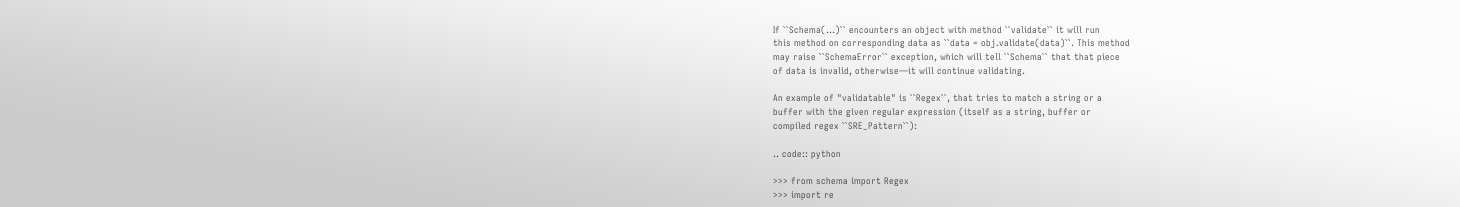If ``Schema(...)`` encounters an object with method ``validate`` it will run
this method on corresponding data as ``data = obj.validate(data)``. This method
may raise ``SchemaError`` exception, which will tell ``Schema`` that that piece
of data is invalid, otherwise—it will continue validating.

An example of "validatable" is ``Regex``, that tries to match a string or a
buffer with the given regular expression (itself as a string, buffer or
compiled regex ``SRE_Pattern``):

.. code:: python

>>> from schema import Regex
>>> import re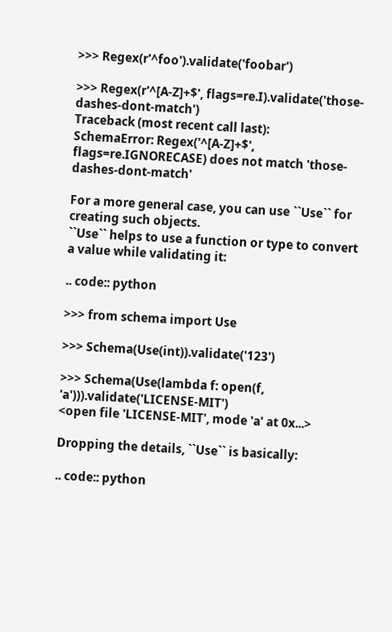>>> Regex(r'^foo').validate('foobar')

>>> Regex(r'^[A-Z]+$', flags=re.I).validate('those-dashes-dont-match')
Traceback (most recent call last):
SchemaError: Regex('^[A-Z]+$', flags=re.IGNORECASE) does not match 'those-dashes-dont-match'

For a more general case, you can use ``Use`` for creating such objects.
``Use`` helps to use a function or type to convert a value while validating it:

.. code:: python

>>> from schema import Use

>>> Schema(Use(int)).validate('123')

>>> Schema(Use(lambda f: open(f, 'a'))).validate('LICENSE-MIT')
<open file 'LICENSE-MIT', mode 'a' at 0x...>

Dropping the details, ``Use`` is basically:

.. code:: python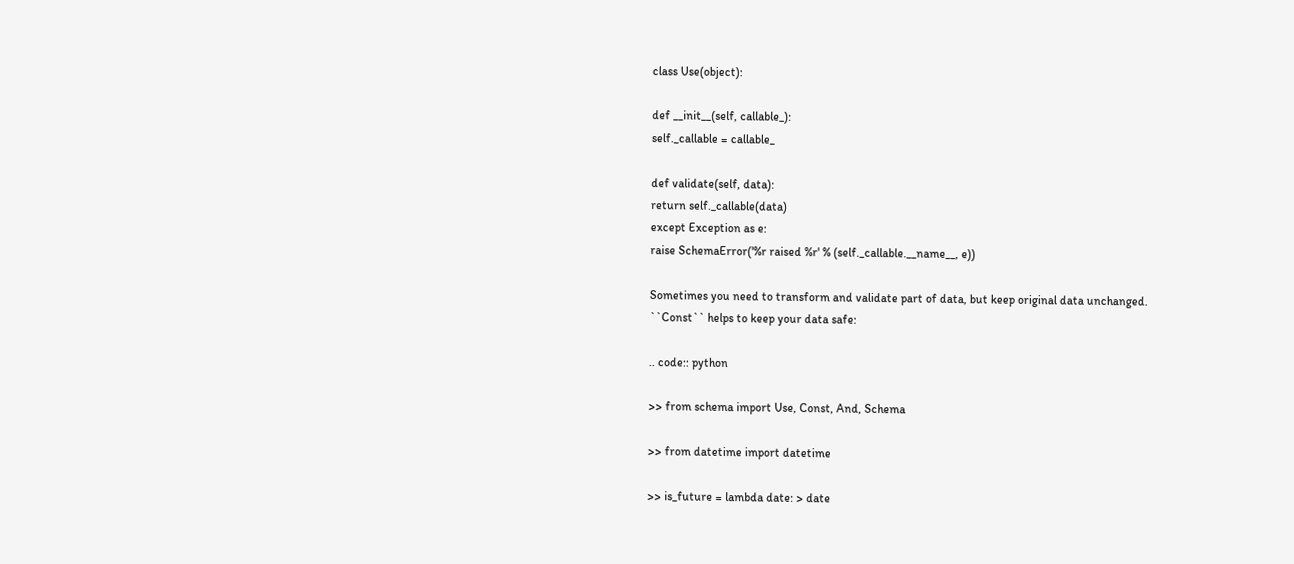class Use(object):

def __init__(self, callable_):
self._callable = callable_

def validate(self, data):
return self._callable(data)
except Exception as e:
raise SchemaError('%r raised %r' % (self._callable.__name__, e))

Sometimes you need to transform and validate part of data, but keep original data unchanged.
``Const`` helps to keep your data safe:

.. code:: python

>> from schema import Use, Const, And, Schema

>> from datetime import datetime

>> is_future = lambda date: > date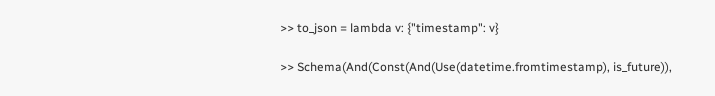>> to_json = lambda v: {"timestamp": v}

>> Schema(And(Const(And(Use(datetime.fromtimestamp), is_future)),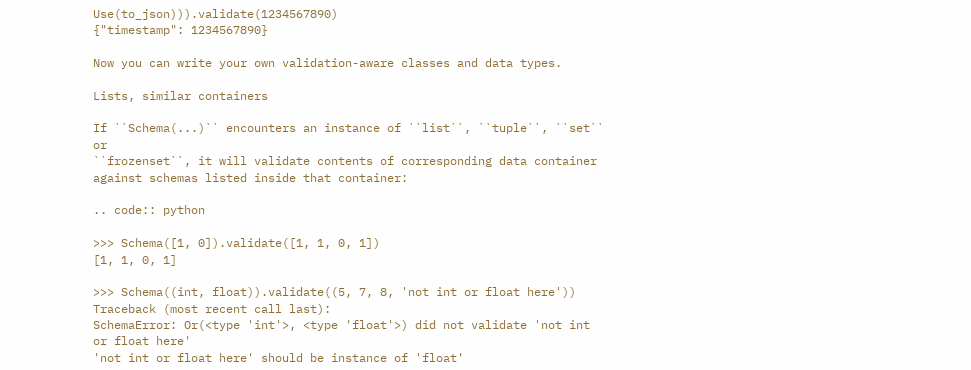Use(to_json))).validate(1234567890)
{"timestamp": 1234567890}

Now you can write your own validation-aware classes and data types.

Lists, similar containers

If ``Schema(...)`` encounters an instance of ``list``, ``tuple``, ``set`` or
``frozenset``, it will validate contents of corresponding data container
against schemas listed inside that container:

.. code:: python

>>> Schema([1, 0]).validate([1, 1, 0, 1])
[1, 1, 0, 1]

>>> Schema((int, float)).validate((5, 7, 8, 'not int or float here'))
Traceback (most recent call last):
SchemaError: Or(<type 'int'>, <type 'float'>) did not validate 'not int or float here'
'not int or float here' should be instance of 'float'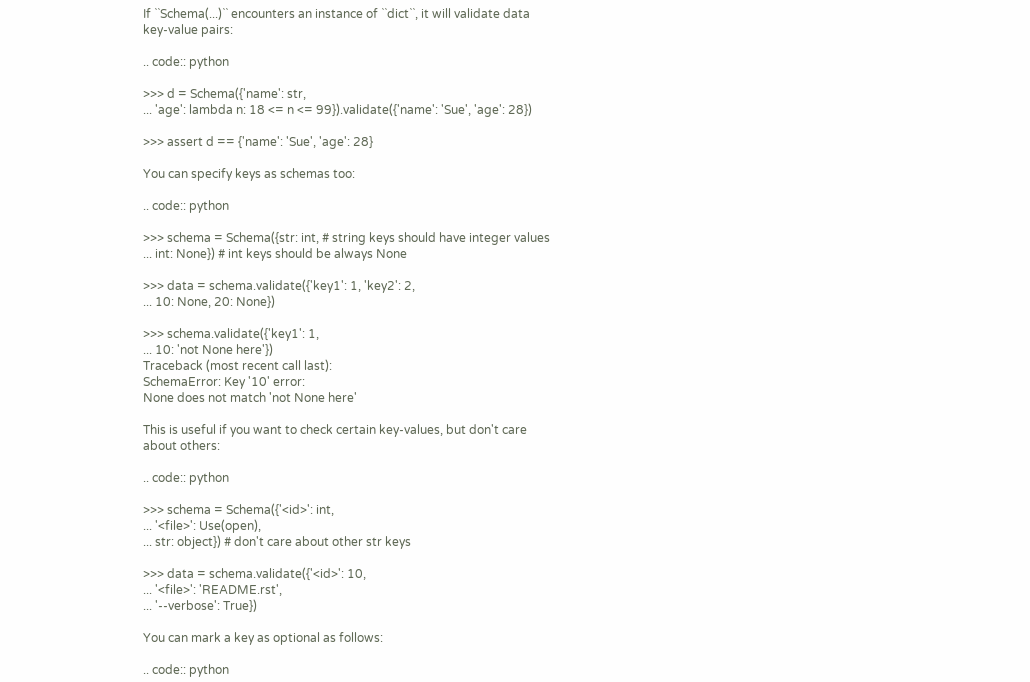If ``Schema(...)`` encounters an instance of ``dict``, it will validate data
key-value pairs:

.. code:: python

>>> d = Schema({'name': str,
... 'age': lambda n: 18 <= n <= 99}).validate({'name': 'Sue', 'age': 28})

>>> assert d == {'name': 'Sue', 'age': 28}

You can specify keys as schemas too:

.. code:: python

>>> schema = Schema({str: int, # string keys should have integer values
... int: None}) # int keys should be always None

>>> data = schema.validate({'key1': 1, 'key2': 2,
... 10: None, 20: None})

>>> schema.validate({'key1': 1,
... 10: 'not None here'})
Traceback (most recent call last):
SchemaError: Key '10' error:
None does not match 'not None here'

This is useful if you want to check certain key-values, but don't care
about others:

.. code:: python

>>> schema = Schema({'<id>': int,
... '<file>': Use(open),
... str: object}) # don't care about other str keys

>>> data = schema.validate({'<id>': 10,
... '<file>': 'README.rst',
... '--verbose': True})

You can mark a key as optional as follows:

.. code:: python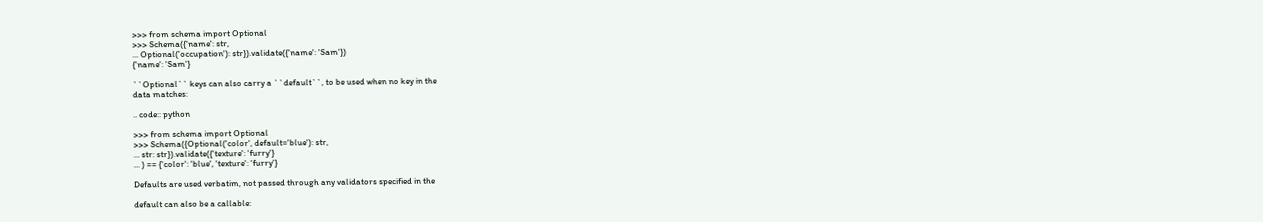>>> from schema import Optional
>>> Schema({'name': str,
... Optional('occupation'): str}).validate({'name': 'Sam'})
{'name': 'Sam'}

``Optional`` keys can also carry a ``default``, to be used when no key in the
data matches:

.. code:: python

>>> from schema import Optional
>>> Schema({Optional('color', default='blue'): str,
... str: str}).validate({'texture': 'furry'}
... ) == {'color': 'blue', 'texture': 'furry'}

Defaults are used verbatim, not passed through any validators specified in the

default can also be a callable: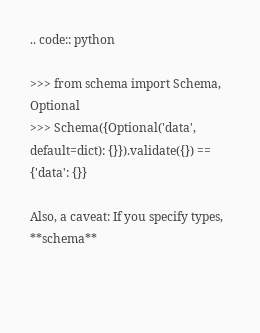.. code:: python

>>> from schema import Schema, Optional
>>> Schema({Optional('data', default=dict): {}}).validate({}) == {'data': {}}

Also, a caveat: If you specify types, **schema**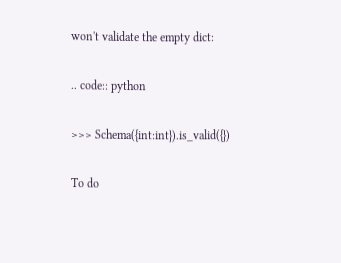won't validate the empty dict:

.. code:: python

>>> Schema({int:int}).is_valid({})

To do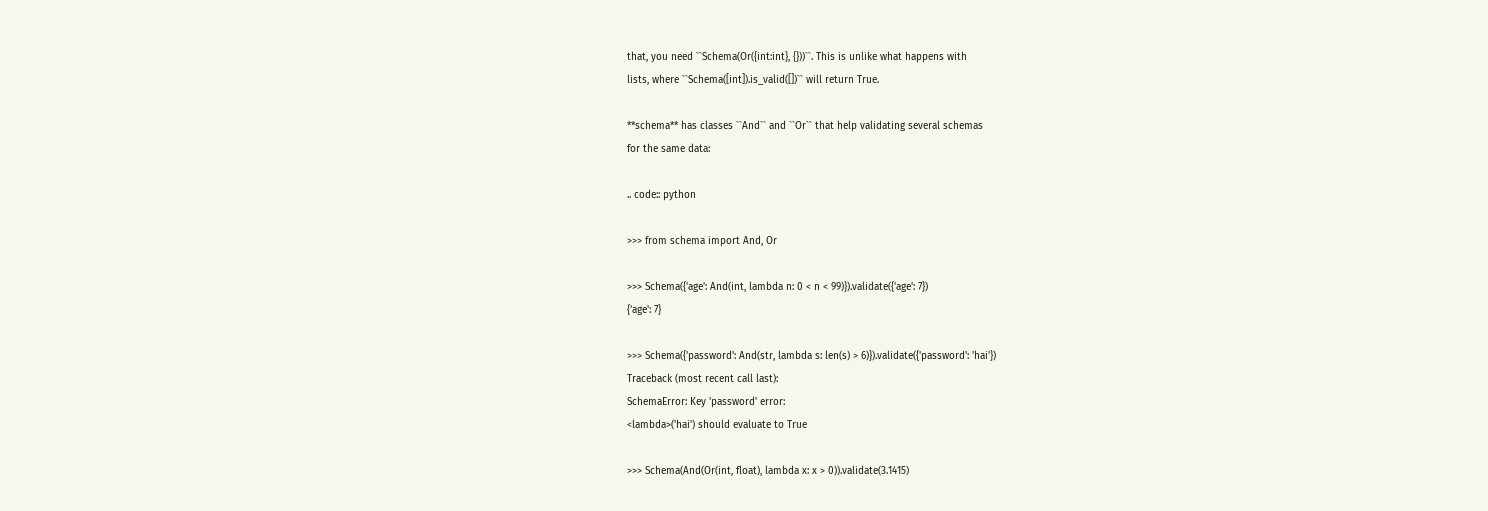that, you need ``Schema(Or({int:int}, {}))``. This is unlike what happens with
lists, where ``Schema([int]).is_valid([])`` will return True.

**schema** has classes ``And`` and ``Or`` that help validating several schemas
for the same data:

.. code:: python

>>> from schema import And, Or

>>> Schema({'age': And(int, lambda n: 0 < n < 99)}).validate({'age': 7})
{'age': 7}

>>> Schema({'password': And(str, lambda s: len(s) > 6)}).validate({'password': 'hai'})
Traceback (most recent call last):
SchemaError: Key 'password' error:
<lambda>('hai') should evaluate to True

>>> Schema(And(Or(int, float), lambda x: x > 0)).validate(3.1415)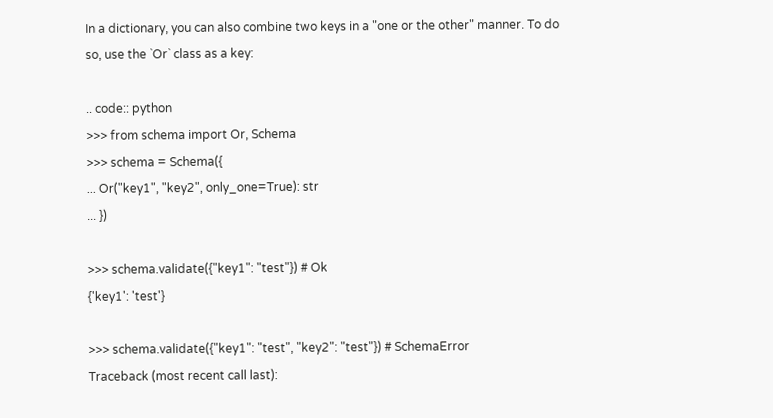In a dictionary, you can also combine two keys in a "one or the other" manner. To do
so, use the `Or` class as a key:

.. code:: python
>>> from schema import Or, Schema
>>> schema = Schema({
... Or("key1", "key2", only_one=True): str
... })

>>> schema.validate({"key1": "test"}) # Ok
{'key1': 'test'}

>>> schema.validate({"key1": "test", "key2": "test"}) # SchemaError
Traceback (most recent call last):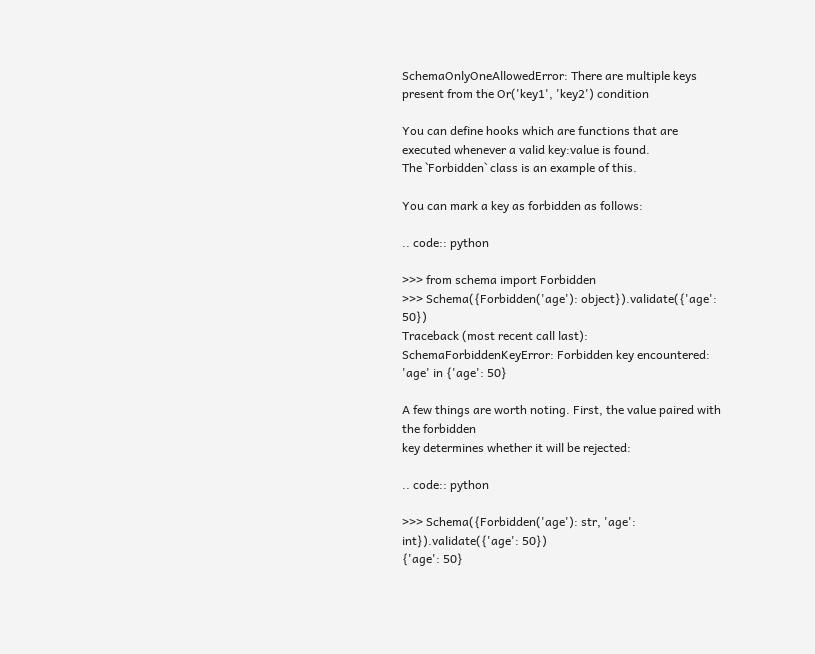SchemaOnlyOneAllowedError: There are multiple keys present from the Or('key1', 'key2') condition

You can define hooks which are functions that are executed whenever a valid key:value is found.
The `Forbidden` class is an example of this.

You can mark a key as forbidden as follows:

.. code:: python

>>> from schema import Forbidden
>>> Schema({Forbidden('age'): object}).validate({'age': 50})
Traceback (most recent call last):
SchemaForbiddenKeyError: Forbidden key encountered: 'age' in {'age': 50}

A few things are worth noting. First, the value paired with the forbidden
key determines whether it will be rejected:

.. code:: python

>>> Schema({Forbidden('age'): str, 'age': int}).validate({'age': 50})
{'age': 50}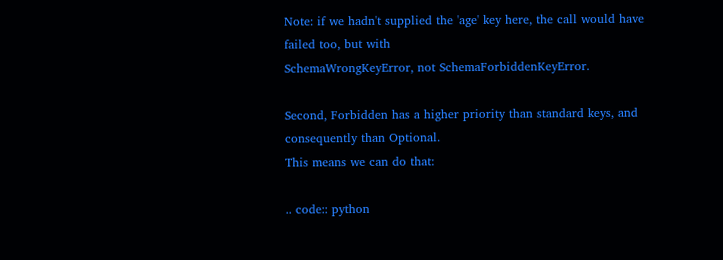Note: if we hadn't supplied the 'age' key here, the call would have failed too, but with
SchemaWrongKeyError, not SchemaForbiddenKeyError.

Second, Forbidden has a higher priority than standard keys, and consequently than Optional.
This means we can do that:

.. code:: python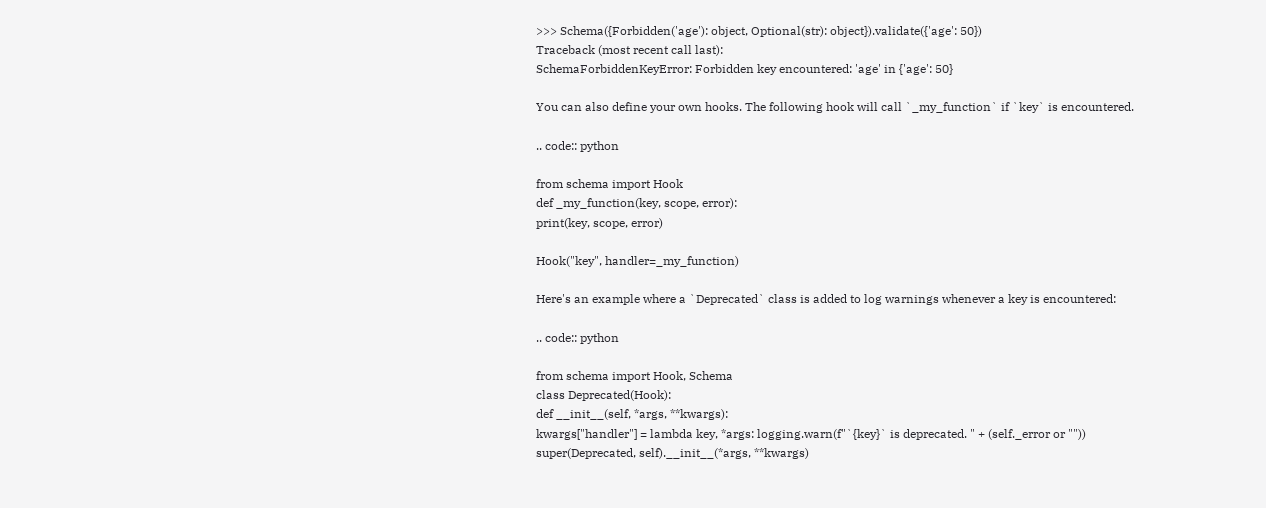>>> Schema({Forbidden('age'): object, Optional(str): object}).validate({'age': 50})
Traceback (most recent call last):
SchemaForbiddenKeyError: Forbidden key encountered: 'age' in {'age': 50}

You can also define your own hooks. The following hook will call `_my_function` if `key` is encountered.

.. code:: python

from schema import Hook
def _my_function(key, scope, error):
print(key, scope, error)

Hook("key", handler=_my_function)

Here's an example where a `Deprecated` class is added to log warnings whenever a key is encountered:

.. code:: python

from schema import Hook, Schema
class Deprecated(Hook):
def __init__(self, *args, **kwargs):
kwargs["handler"] = lambda key, *args: logging.warn(f"`{key}` is deprecated. " + (self._error or ""))
super(Deprecated, self).__init__(*args, **kwargs)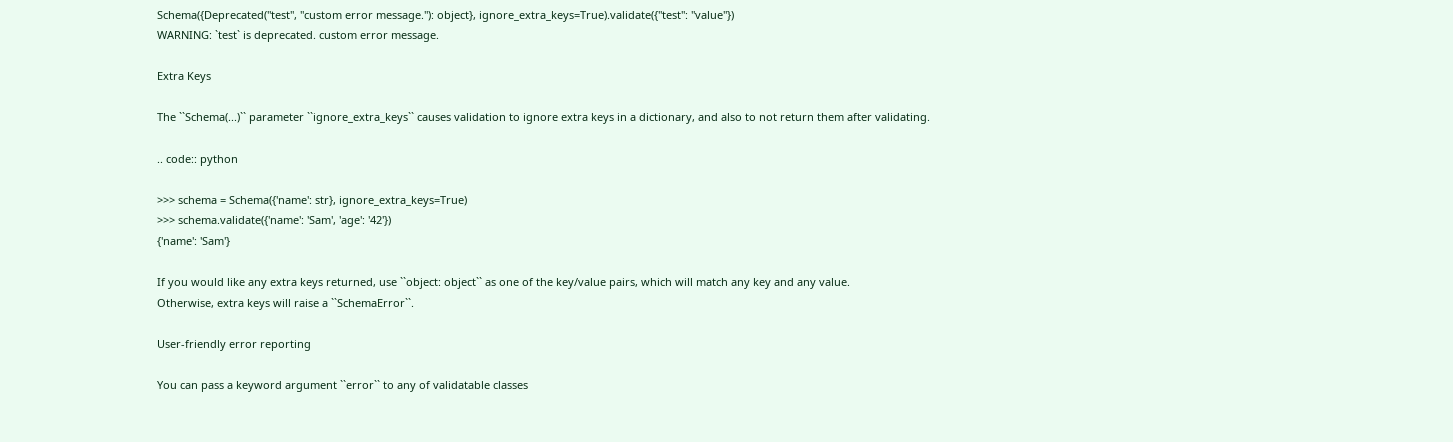Schema({Deprecated("test", "custom error message."): object}, ignore_extra_keys=True).validate({"test": "value"})
WARNING: `test` is deprecated. custom error message.

Extra Keys

The ``Schema(...)`` parameter ``ignore_extra_keys`` causes validation to ignore extra keys in a dictionary, and also to not return them after validating.

.. code:: python

>>> schema = Schema({'name': str}, ignore_extra_keys=True)
>>> schema.validate({'name': 'Sam', 'age': '42'})
{'name': 'Sam'}

If you would like any extra keys returned, use ``object: object`` as one of the key/value pairs, which will match any key and any value.
Otherwise, extra keys will raise a ``SchemaError``.

User-friendly error reporting

You can pass a keyword argument ``error`` to any of validatable classes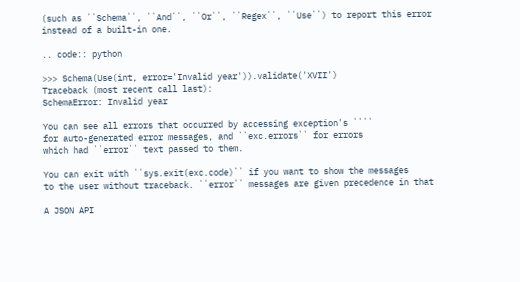(such as ``Schema``, ``And``, ``Or``, ``Regex``, ``Use``) to report this error
instead of a built-in one.

.. code:: python

>>> Schema(Use(int, error='Invalid year')).validate('XVII')
Traceback (most recent call last):
SchemaError: Invalid year

You can see all errors that occurred by accessing exception's ````
for auto-generated error messages, and ``exc.errors`` for errors
which had ``error`` text passed to them.

You can exit with ``sys.exit(exc.code)`` if you want to show the messages
to the user without traceback. ``error`` messages are given precedence in that

A JSON API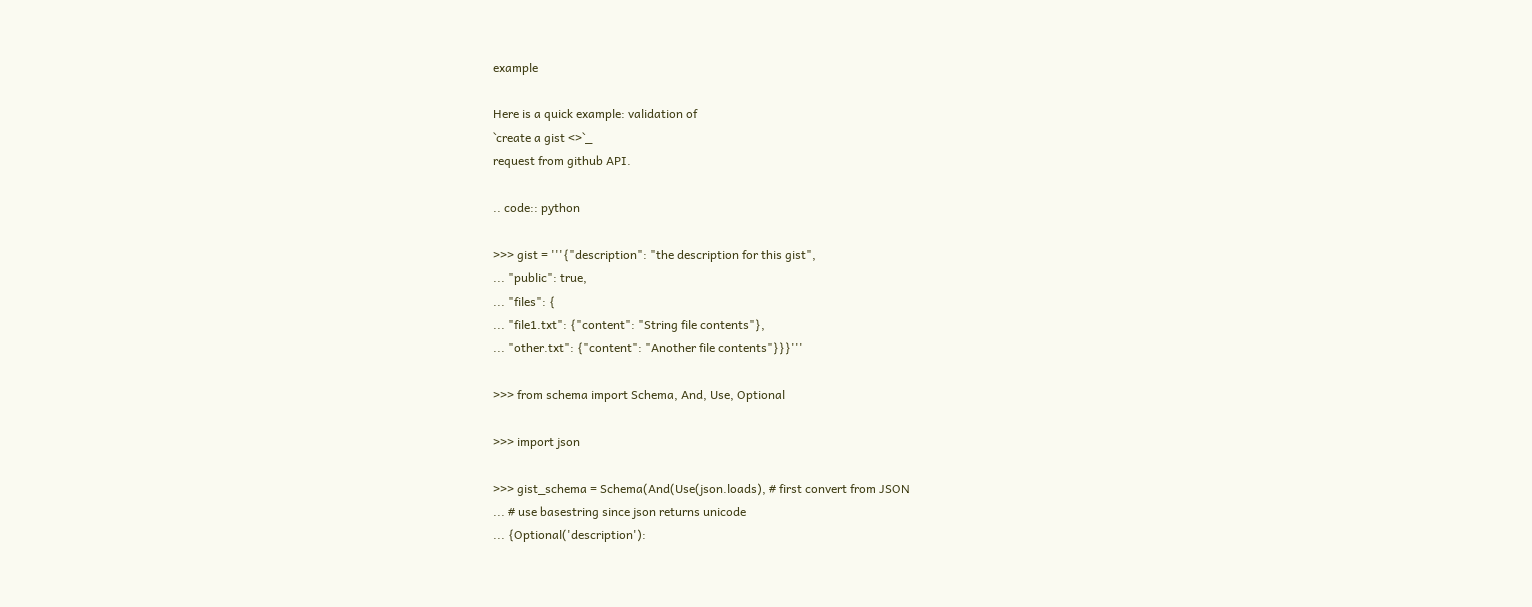example

Here is a quick example: validation of
`create a gist <>`_
request from github API.

.. code:: python

>>> gist = '''{"description": "the description for this gist",
... "public": true,
... "files": {
... "file1.txt": {"content": "String file contents"},
... "other.txt": {"content": "Another file contents"}}}'''

>>> from schema import Schema, And, Use, Optional

>>> import json

>>> gist_schema = Schema(And(Use(json.loads), # first convert from JSON
... # use basestring since json returns unicode
... {Optional('description'):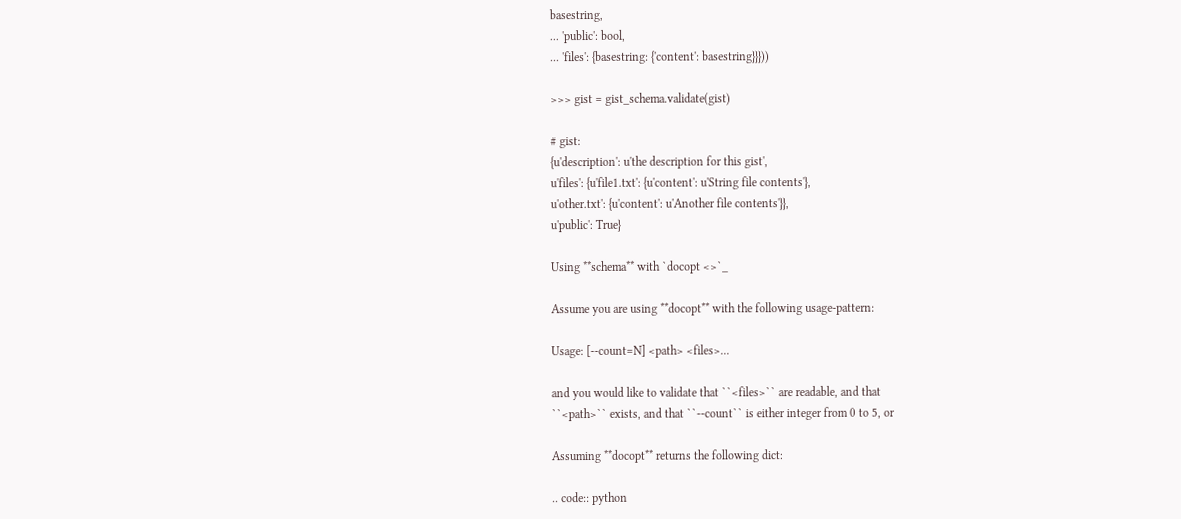basestring,
... 'public': bool,
... 'files': {basestring: {'content': basestring}}}))

>>> gist = gist_schema.validate(gist)

# gist:
{u'description': u'the description for this gist',
u'files': {u'file1.txt': {u'content': u'String file contents'},
u'other.txt': {u'content': u'Another file contents'}},
u'public': True}

Using **schema** with `docopt <>`_

Assume you are using **docopt** with the following usage-pattern:

Usage: [--count=N] <path> <files>...

and you would like to validate that ``<files>`` are readable, and that
``<path>`` exists, and that ``--count`` is either integer from 0 to 5, or

Assuming **docopt** returns the following dict:

.. code:: python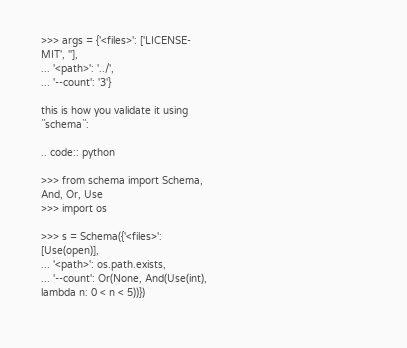>>> args = {'<files>': ['LICENSE-MIT', ''],
... '<path>': '../',
... '--count': '3'}

this is how you validate it using ``schema``:

.. code:: python

>>> from schema import Schema, And, Or, Use
>>> import os

>>> s = Schema({'<files>': [Use(open)],
... '<path>': os.path.exists,
... '--count': Or(None, And(Use(int), lambda n: 0 < n < 5))})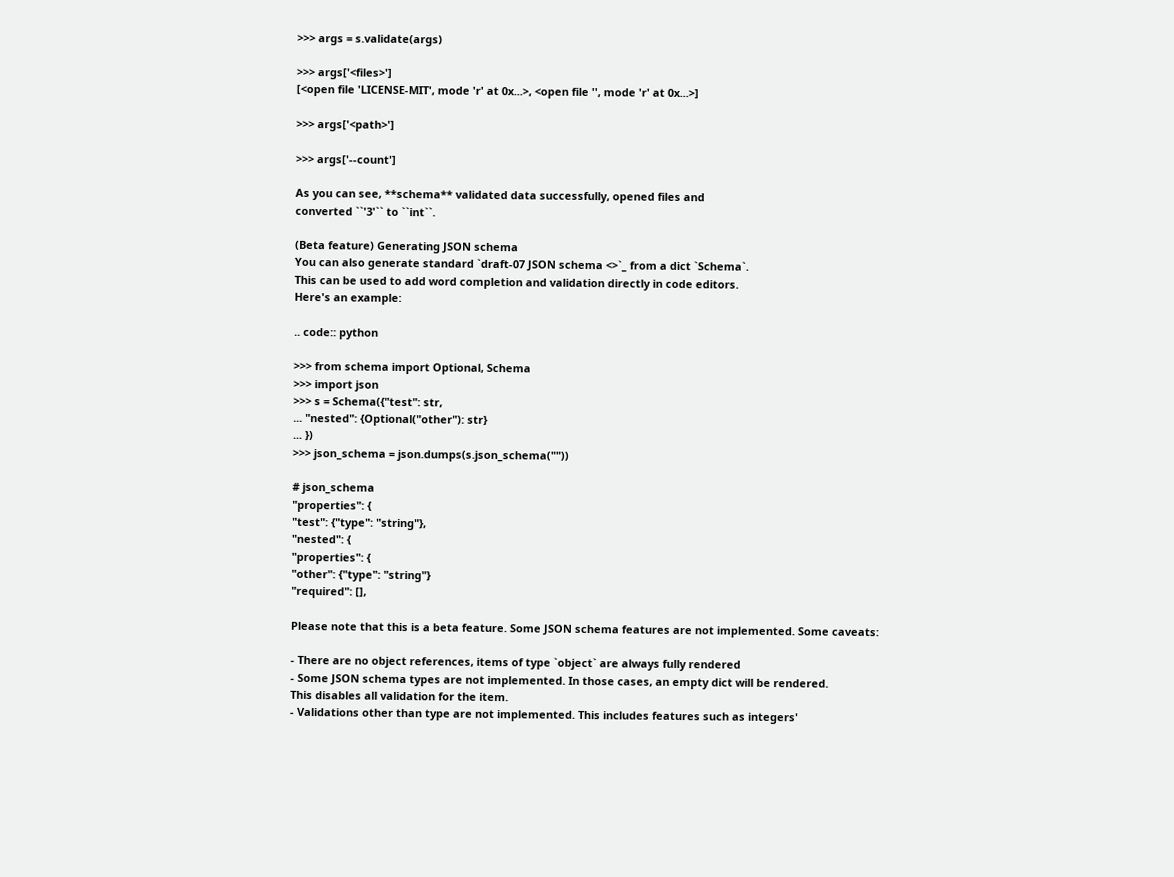>>> args = s.validate(args)

>>> args['<files>']
[<open file 'LICENSE-MIT', mode 'r' at 0x...>, <open file '', mode 'r' at 0x...>]

>>> args['<path>']

>>> args['--count']

As you can see, **schema** validated data successfully, opened files and
converted ``'3'`` to ``int``.

(Beta feature) Generating JSON schema
You can also generate standard `draft-07 JSON schema <>`_ from a dict `Schema`.
This can be used to add word completion and validation directly in code editors.
Here's an example:

.. code:: python

>>> from schema import Optional, Schema
>>> import json
>>> s = Schema({"test": str,
... "nested": {Optional("other"): str}
... })
>>> json_schema = json.dumps(s.json_schema(""))

# json_schema
"properties": {
"test": {"type": "string"},
"nested": {
"properties": {
"other": {"type": "string"}
"required": [],

Please note that this is a beta feature. Some JSON schema features are not implemented. Some caveats:

- There are no object references, items of type `object` are always fully rendered
- Some JSON schema types are not implemented. In those cases, an empty dict will be rendered.
This disables all validation for the item.
- Validations other than type are not implemented. This includes features such as integers'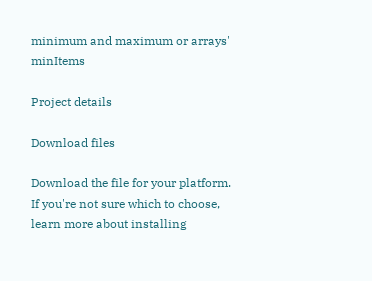minimum and maximum or arrays' minItems

Project details

Download files

Download the file for your platform. If you're not sure which to choose, learn more about installing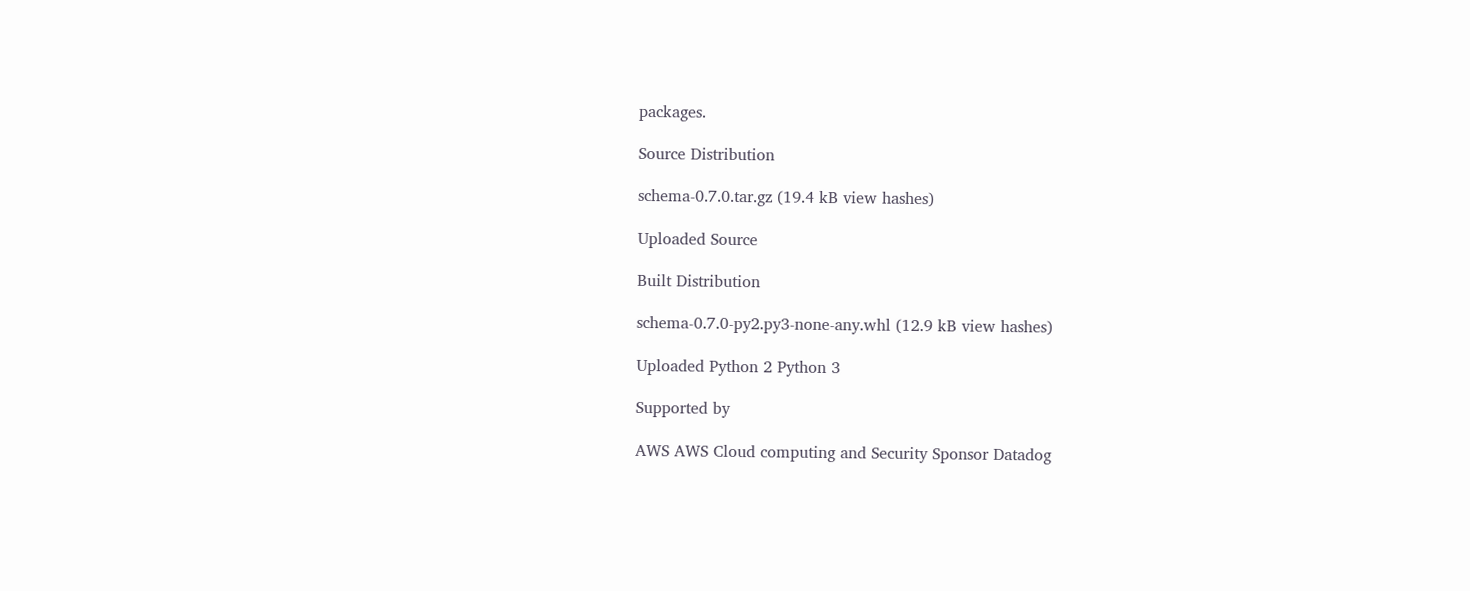packages.

Source Distribution

schema-0.7.0.tar.gz (19.4 kB view hashes)

Uploaded Source

Built Distribution

schema-0.7.0-py2.py3-none-any.whl (12.9 kB view hashes)

Uploaded Python 2 Python 3

Supported by

AWS AWS Cloud computing and Security Sponsor Datadog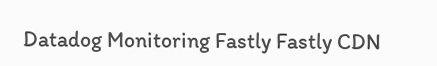Datadog Monitoring Fastly Fastly CDN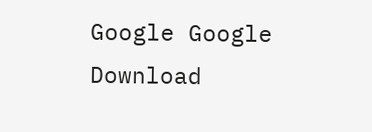Google Google Download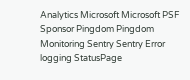Analytics Microsoft Microsoft PSF Sponsor Pingdom Pingdom Monitoring Sentry Sentry Error logging StatusPage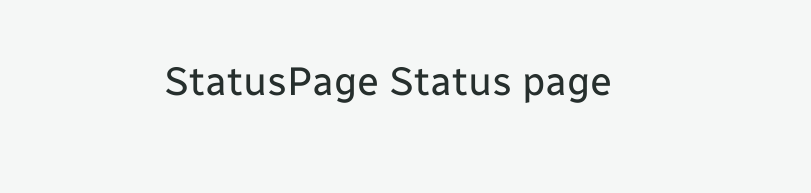StatusPage Status page